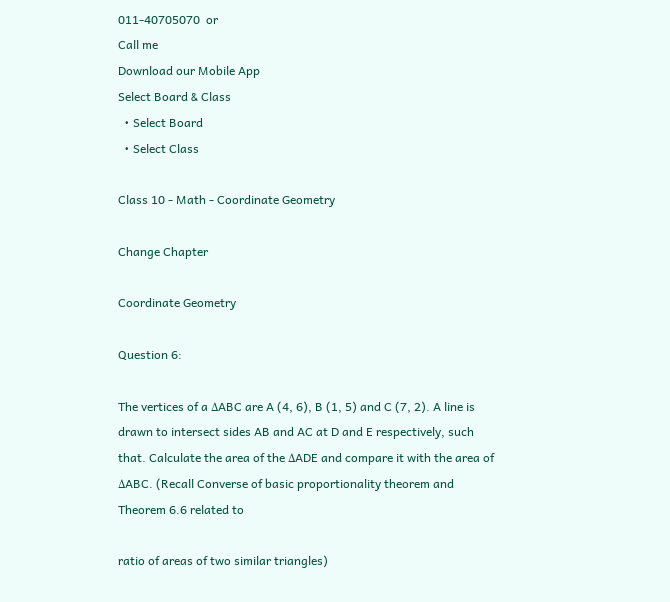011-40705070  or
Call me
Download our Mobile App
Select Board & Class
  • Select Board
  • Select Class

Class 10 - Math - Coordinate Geometry

Change Chapter

Coordinate Geometry

Question 6:

The vertices of a ΔABC are A (4, 6), B (1, 5) and C (7, 2). A line is drawn to intersect sides AB and AC at D and E respectively, such that. Calculate the area of the ΔADE and compare it with the area of ΔABC. (Recall Converse of basic proportionality theorem and Theorem 6.6 related to

ratio of areas of two similar triangles)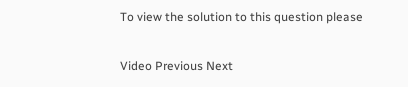To view the solution to this question please

Video Previous Next